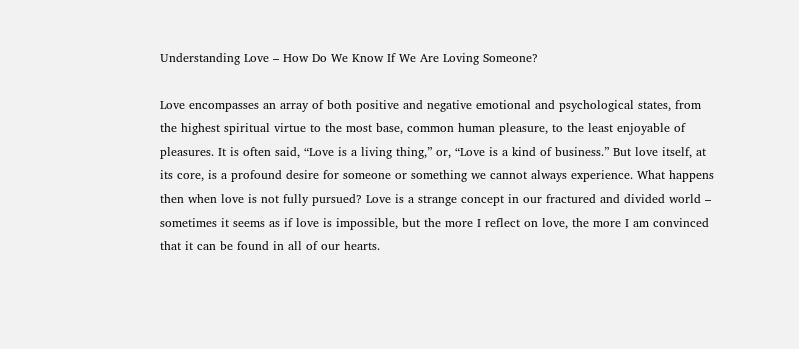Understanding Love – How Do We Know If We Are Loving Someone?

Love encompasses an array of both positive and negative emotional and psychological states, from the highest spiritual virtue to the most base, common human pleasure, to the least enjoyable of pleasures. It is often said, “Love is a living thing,” or, “Love is a kind of business.” But love itself, at its core, is a profound desire for someone or something we cannot always experience. What happens then when love is not fully pursued? Love is a strange concept in our fractured and divided world – sometimes it seems as if love is impossible, but the more I reflect on love, the more I am convinced that it can be found in all of our hearts.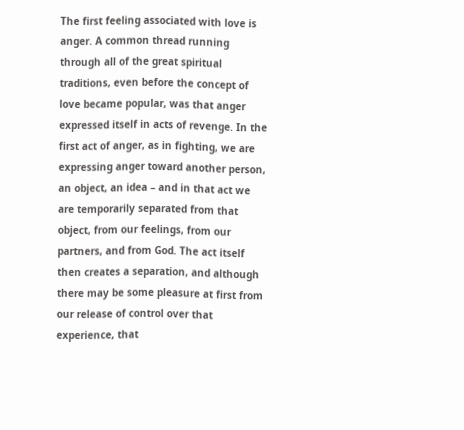The first feeling associated with love is anger. A common thread running through all of the great spiritual traditions, even before the concept of love became popular, was that anger expressed itself in acts of revenge. In the first act of anger, as in fighting, we are expressing anger toward another person, an object, an idea – and in that act we are temporarily separated from that object, from our feelings, from our partners, and from God. The act itself then creates a separation, and although there may be some pleasure at first from our release of control over that experience, that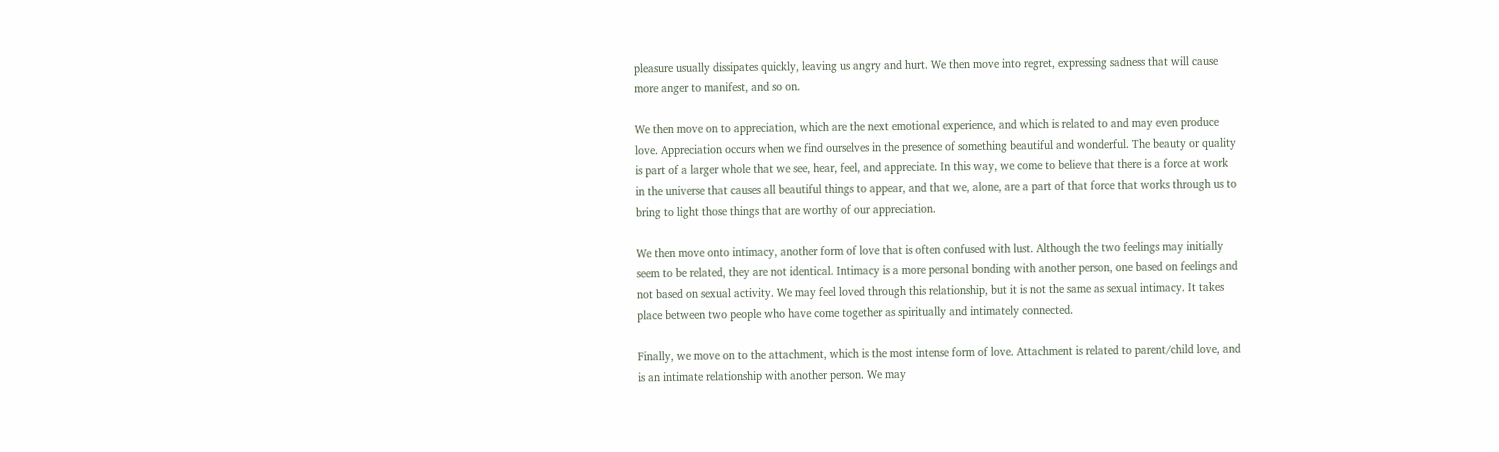pleasure usually dissipates quickly, leaving us angry and hurt. We then move into regret, expressing sadness that will cause more anger to manifest, and so on.

We then move on to appreciation, which are the next emotional experience, and which is related to and may even produce love. Appreciation occurs when we find ourselves in the presence of something beautiful and wonderful. The beauty or quality is part of a larger whole that we see, hear, feel, and appreciate. In this way, we come to believe that there is a force at work in the universe that causes all beautiful things to appear, and that we, alone, are a part of that force that works through us to bring to light those things that are worthy of our appreciation.

We then move onto intimacy, another form of love that is often confused with lust. Although the two feelings may initially seem to be related, they are not identical. Intimacy is a more personal bonding with another person, one based on feelings and not based on sexual activity. We may feel loved through this relationship, but it is not the same as sexual intimacy. It takes place between two people who have come together as spiritually and intimately connected.

Finally, we move on to the attachment, which is the most intense form of love. Attachment is related to parent/child love, and is an intimate relationship with another person. We may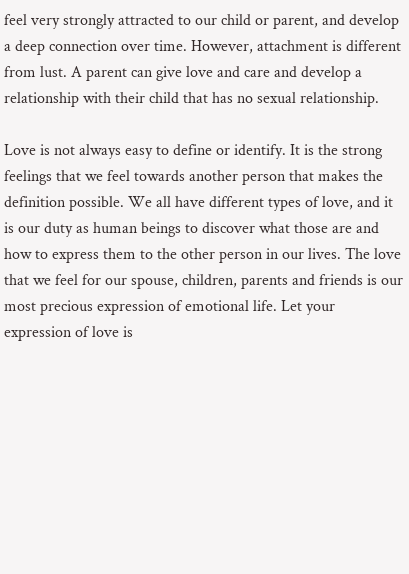feel very strongly attracted to our child or parent, and develop a deep connection over time. However, attachment is different from lust. A parent can give love and care and develop a relationship with their child that has no sexual relationship.

Love is not always easy to define or identify. It is the strong feelings that we feel towards another person that makes the definition possible. We all have different types of love, and it is our duty as human beings to discover what those are and how to express them to the other person in our lives. The love that we feel for our spouse, children, parents and friends is our most precious expression of emotional life. Let your expression of love is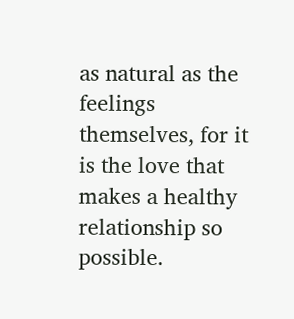as natural as the feelings themselves, for it is the love that makes a healthy relationship so possible.